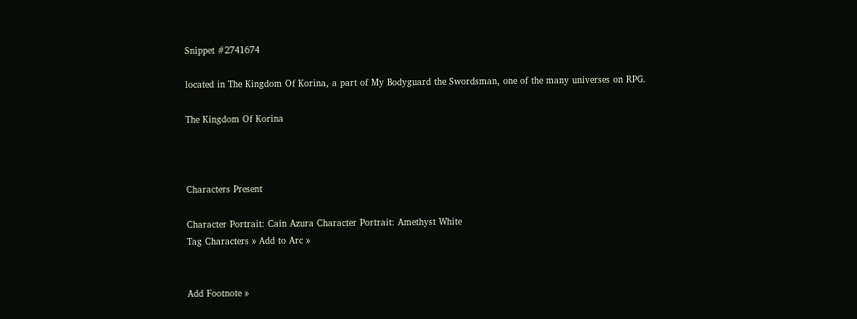Snippet #2741674

located in The Kingdom Of Korina, a part of My Bodyguard the Swordsman, one of the many universes on RPG.

The Kingdom Of Korina



Characters Present

Character Portrait: Cain Azura Character Portrait: Amethyst White
Tag Characters » Add to Arc »


Add Footnote »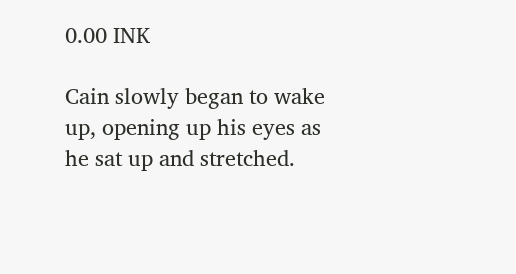0.00 INK

Cain slowly began to wake up, opening up his eyes as he sat up and stretched.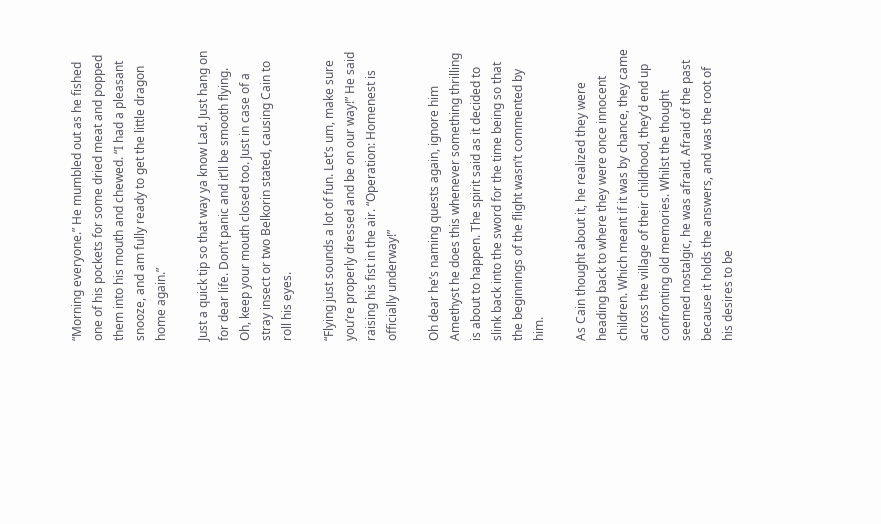“Morning everyone.” He mumbled out as he fished one of his pockets for some dried meat and popped them into his mouth and chewed. “I had a pleasant snooze, and am fully ready to get the little dragon home again.”

Just a quick tip so that way ya know Lad. Just hang on for dear life. Don’t panic and it’ll be smooth flying. Oh, keep your mouth closed too. Just in case of a stray insect or two Belkorin stated, causing Cain to roll his eyes.

“Flying just sounds a lot of fun. Let’s um, make sure you’re properly dressed and be on our way!” He said raising his fist in the air. “Operation: Homenest is officially underway!”

Oh dear he’s naming quests again, ignore him Amethyst he does this whenever something thrilling is about to happen. The spirit said as it decided to slink back into the sword for the time being so that the beginnings of the flight wasn’t commented by him.

As Cain thought about it, he realized they were heading back to where they were once innocent children. Which meant if it was by chance, they came across the village of their childhood, they’d end up confronting old memories. Whilst the thought seemed nostalgic, he was afraid. Afraid of the past because it holds the answers, and was the root of his desires to be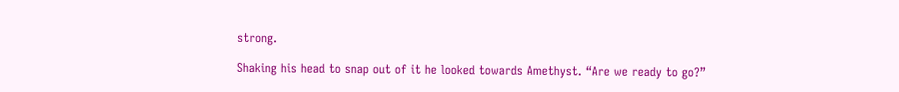strong.

Shaking his head to snap out of it he looked towards Amethyst. “Are we ready to go?”